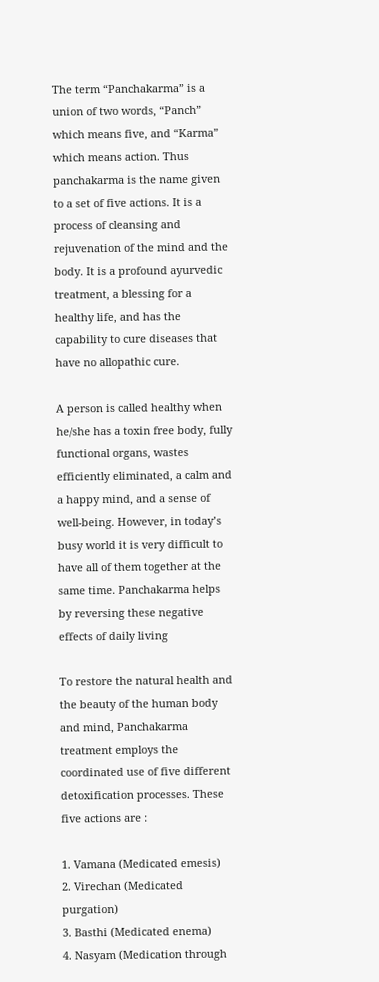The term “Panchakarma” is a union of two words, “Panch” which means five, and “Karma” which means action. Thus panchakarma is the name given to a set of five actions. It is a process of cleansing and rejuvenation of the mind and the body. It is a profound ayurvedic treatment, a blessing for a healthy life, and has the capability to cure diseases that have no allopathic cure.

A person is called healthy when he/she has a toxin free body, fully functional organs, wastes efficiently eliminated, a calm and a happy mind, and a sense of well-being. However, in today’s busy world it is very difficult to have all of them together at the same time. Panchakarma helps by reversing these negative effects of daily living

To restore the natural health and the beauty of the human body and mind, Panchakarma treatment employs the coordinated use of five different detoxification processes. These five actions are :

1. Vamana (Medicated emesis)
2. Virechan (Medicated purgation)
3. Basthi (Medicated enema)
4. Nasyam (Medication through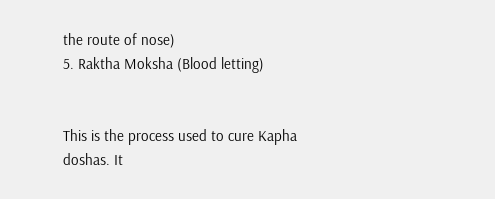the route of nose)
5. Raktha Moksha (Blood letting)


This is the process used to cure Kapha doshas. It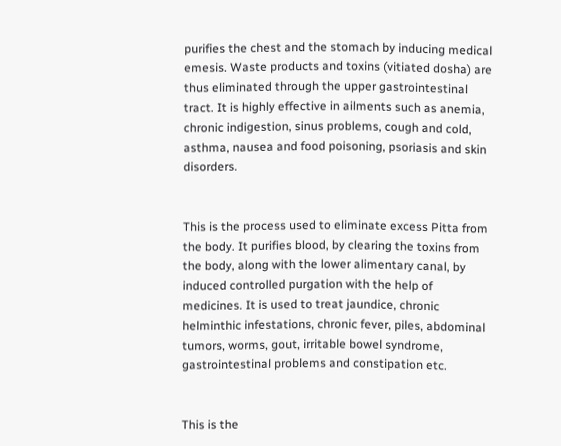purifies the chest and the stomach by inducing medical emesis. Waste products and toxins (vitiated dosha) are thus eliminated through the upper gastrointestinal tract. It is highly effective in ailments such as anemia, chronic indigestion, sinus problems, cough and cold, asthma, nausea and food poisoning, psoriasis and skin disorders.


This is the process used to eliminate excess Pitta from the body. It purifies blood, by clearing the toxins from the body, along with the lower alimentary canal, by induced controlled purgation with the help of medicines. It is used to treat jaundice, chronic helminthic infestations, chronic fever, piles, abdominal tumors, worms, gout, irritable bowel syndrome, gastrointestinal problems and constipation etc.


This is the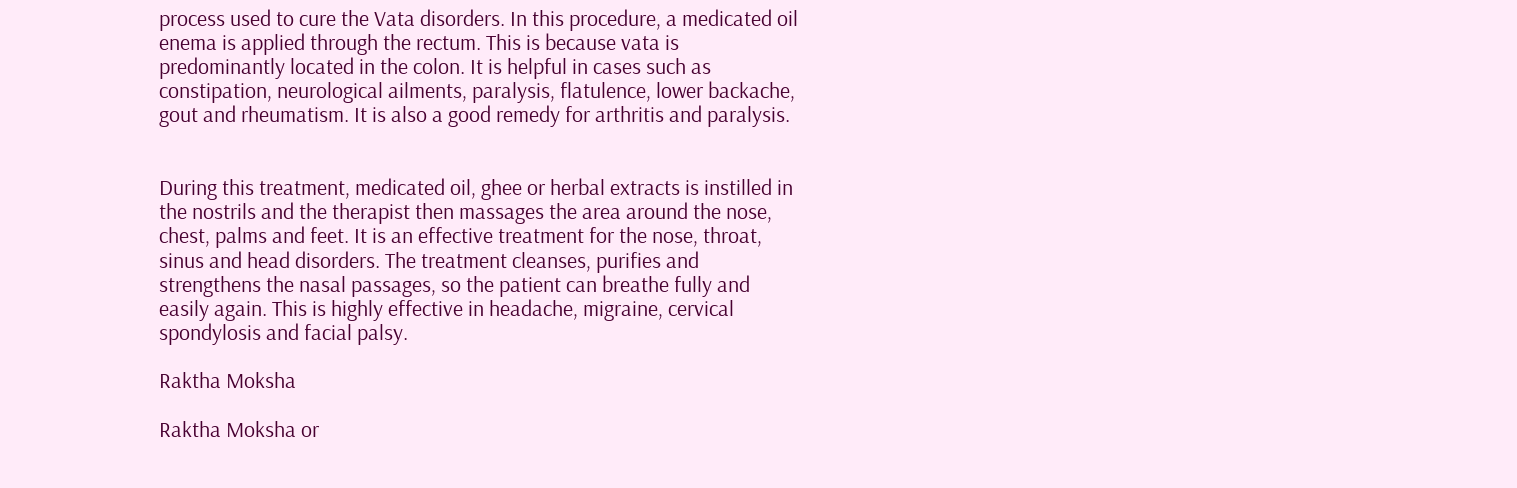process used to cure the Vata disorders. In this procedure, a medicated oil enema is applied through the rectum. This is because vata is predominantly located in the colon. It is helpful in cases such as constipation, neurological ailments, paralysis, flatulence, lower backache, gout and rheumatism. It is also a good remedy for arthritis and paralysis.


During this treatment, medicated oil, ghee or herbal extracts is instilled in the nostrils and the therapist then massages the area around the nose, chest, palms and feet. It is an effective treatment for the nose, throat, sinus and head disorders. The treatment cleanses, purifies and strengthens the nasal passages, so the patient can breathe fully and easily again. This is highly effective in headache, migraine, cervical spondylosis and facial palsy.

Raktha Moksha

Raktha Moksha or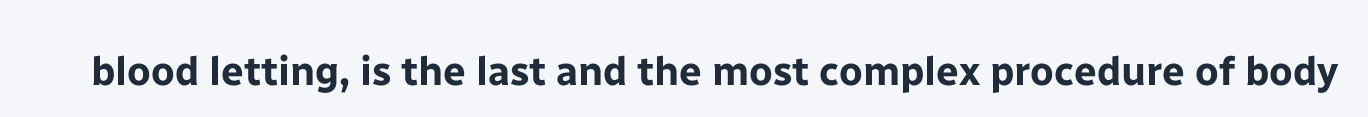blood letting, is the last and the most complex procedure of body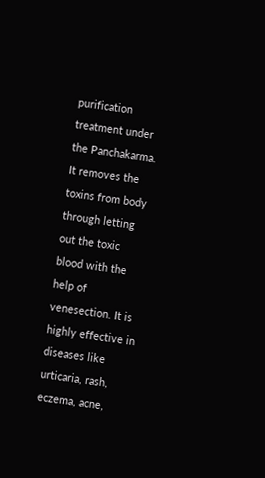purification treatment under the Panchakarma. It removes the toxins from body through letting out the toxic blood with the help of venesection. It is highly effective in diseases like urticaria, rash, eczema, acne,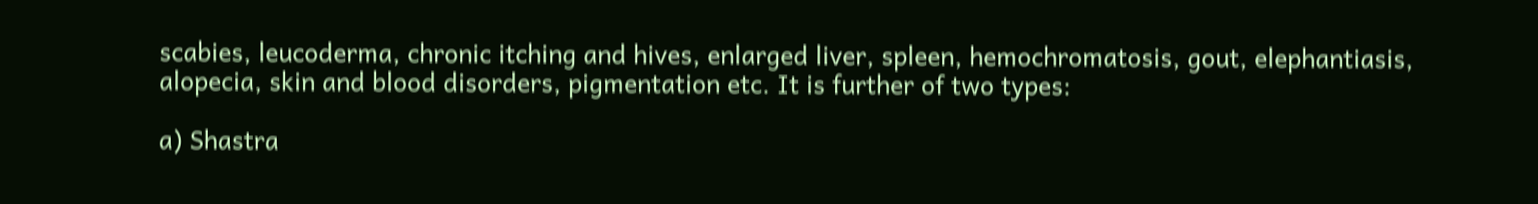scabies, leucoderma, chronic itching and hives, enlarged liver, spleen, hemochromatosis, gout, elephantiasis, alopecia, skin and blood disorders, pigmentation etc. It is further of two types:

a) Shastra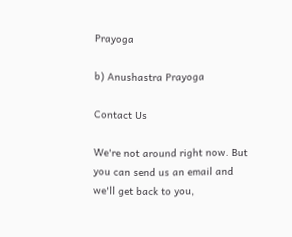Prayoga

b) Anushastra Prayoga

Contact Us

We're not around right now. But you can send us an email and we'll get back to you,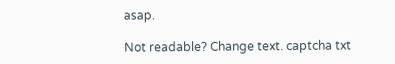asap.

Not readable? Change text. captcha txt